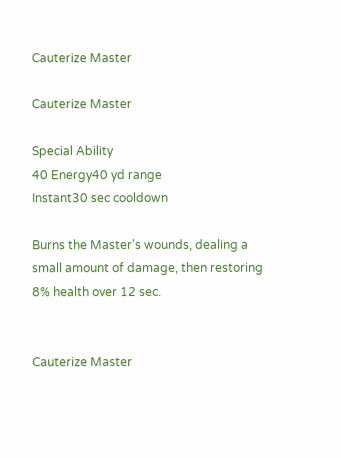Cauterize Master

Cauterize Master

Special Ability
40 Energy40 yd range
Instant30 sec cooldown

Burns the Master's wounds, dealing a small amount of damage, then restoring 8% health over 12 sec.


Cauterize Master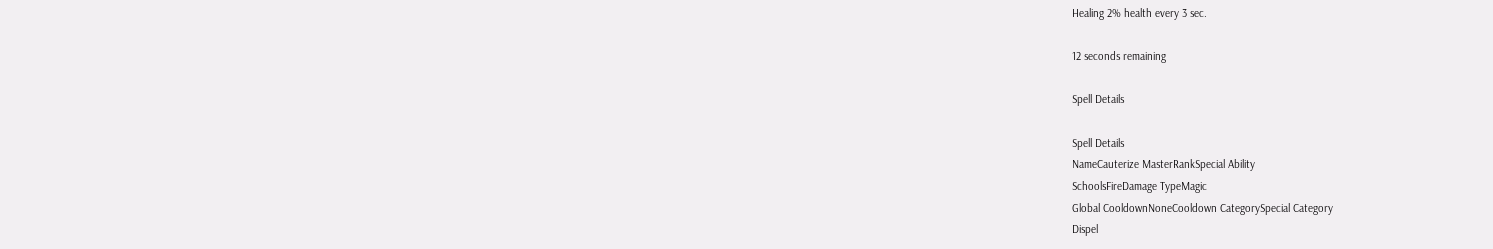Healing 2% health every 3 sec.

12 seconds remaining

Spell Details

Spell Details
NameCauterize MasterRankSpecial Ability
SchoolsFireDamage TypeMagic
Global CooldownNoneCooldown CategorySpecial Category
Dispel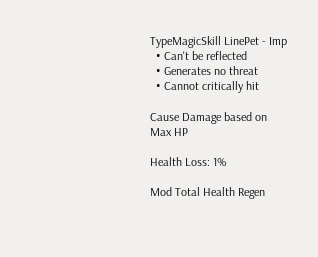TypeMagicSkill LinePet - Imp
  • Can't be reflected
  • Generates no threat
  • Cannot critically hit

Cause Damage based on Max HP

Health Loss: 1%

Mod Total Health Regen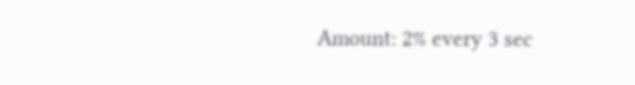Amount: 2% every 3 sec